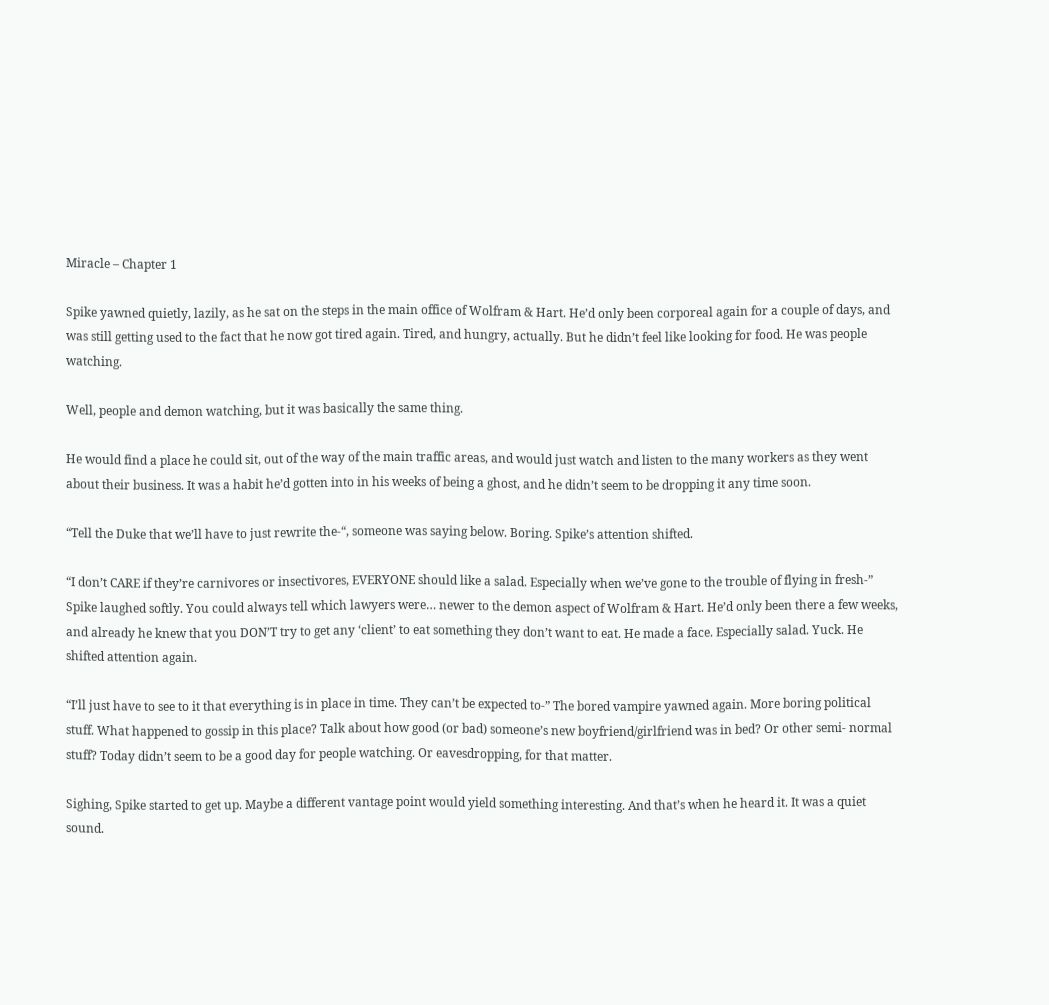Miracle – Chapter 1

Spike yawned quietly, lazily, as he sat on the steps in the main office of Wolfram & Hart. He’d only been corporeal again for a couple of days, and was still getting used to the fact that he now got tired again. Tired, and hungry, actually. But he didn’t feel like looking for food. He was people watching.

Well, people and demon watching, but it was basically the same thing.

He would find a place he could sit, out of the way of the main traffic areas, and would just watch and listen to the many workers as they went about their business. It was a habit he’d gotten into in his weeks of being a ghost, and he didn’t seem to be dropping it any time soon.

“Tell the Duke that we’ll have to just rewrite the-“, someone was saying below. Boring. Spike’s attention shifted.

“I don’t CARE if they’re carnivores or insectivores, EVERYONE should like a salad. Especially when we’ve gone to the trouble of flying in fresh-” Spike laughed softly. You could always tell which lawyers were… newer to the demon aspect of Wolfram & Hart. He’d only been there a few weeks, and already he knew that you DON’T try to get any ‘client’ to eat something they don’t want to eat. He made a face. Especially salad. Yuck. He shifted attention again.

“I’ll just have to see to it that everything is in place in time. They can’t be expected to-” The bored vampire yawned again. More boring political stuff. What happened to gossip in this place? Talk about how good (or bad) someone’s new boyfriend/girlfriend was in bed? Or other semi- normal stuff? Today didn’t seem to be a good day for people watching. Or eavesdropping, for that matter.

Sighing, Spike started to get up. Maybe a different vantage point would yield something interesting. And that’s when he heard it. It was a quiet sound.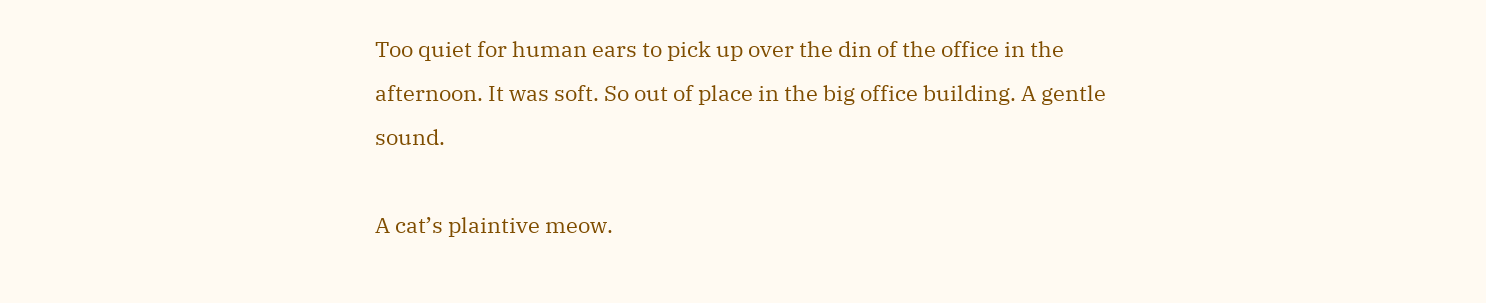Too quiet for human ears to pick up over the din of the office in the afternoon. It was soft. So out of place in the big office building. A gentle sound.

A cat’s plaintive meow.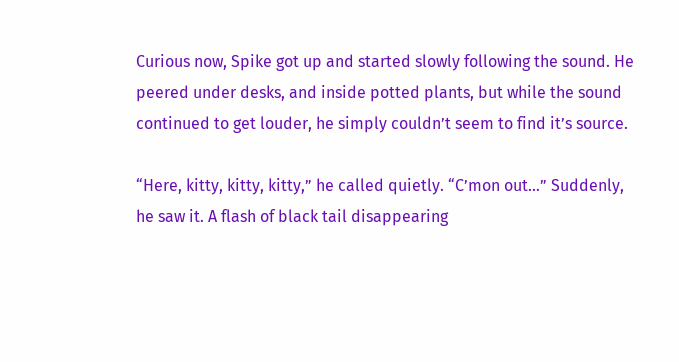Curious now, Spike got up and started slowly following the sound. He peered under desks, and inside potted plants, but while the sound continued to get louder, he simply couldn’t seem to find it’s source.

“Here, kitty, kitty, kitty,” he called quietly. “C’mon out…” Suddenly, he saw it. A flash of black tail disappearing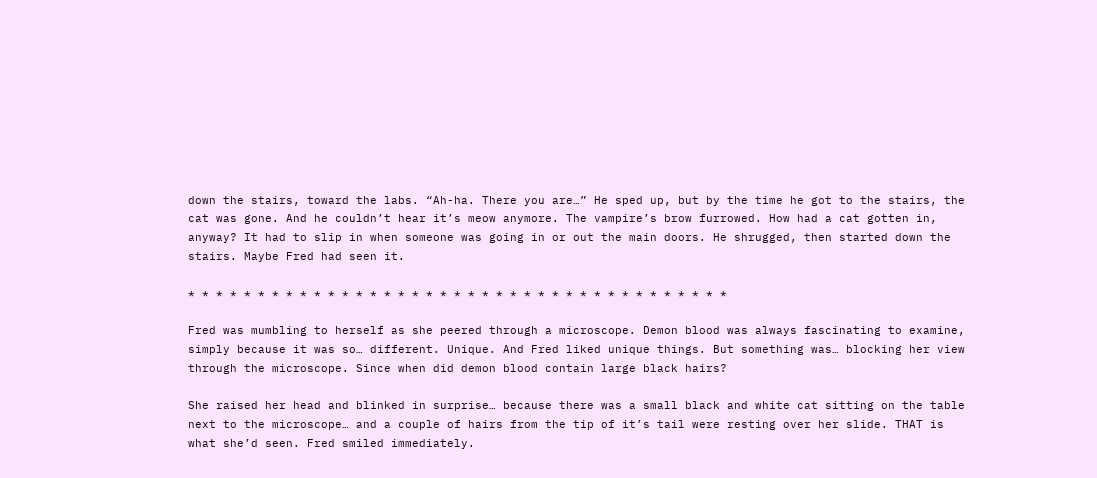down the stairs, toward the labs. “Ah-ha. There you are…” He sped up, but by the time he got to the stairs, the cat was gone. And he couldn’t hear it’s meow anymore. The vampire’s brow furrowed. How had a cat gotten in, anyway? It had to slip in when someone was going in or out the main doors. He shrugged, then started down the stairs. Maybe Fred had seen it.

* * * * * * * * * * * * * * * * * * * * * * * * * * * * * * * * * * * * * * *

Fred was mumbling to herself as she peered through a microscope. Demon blood was always fascinating to examine, simply because it was so… different. Unique. And Fred liked unique things. But something was… blocking her view through the microscope. Since when did demon blood contain large black hairs?

She raised her head and blinked in surprise… because there was a small black and white cat sitting on the table next to the microscope… and a couple of hairs from the tip of it’s tail were resting over her slide. THAT is what she’d seen. Fred smiled immediately.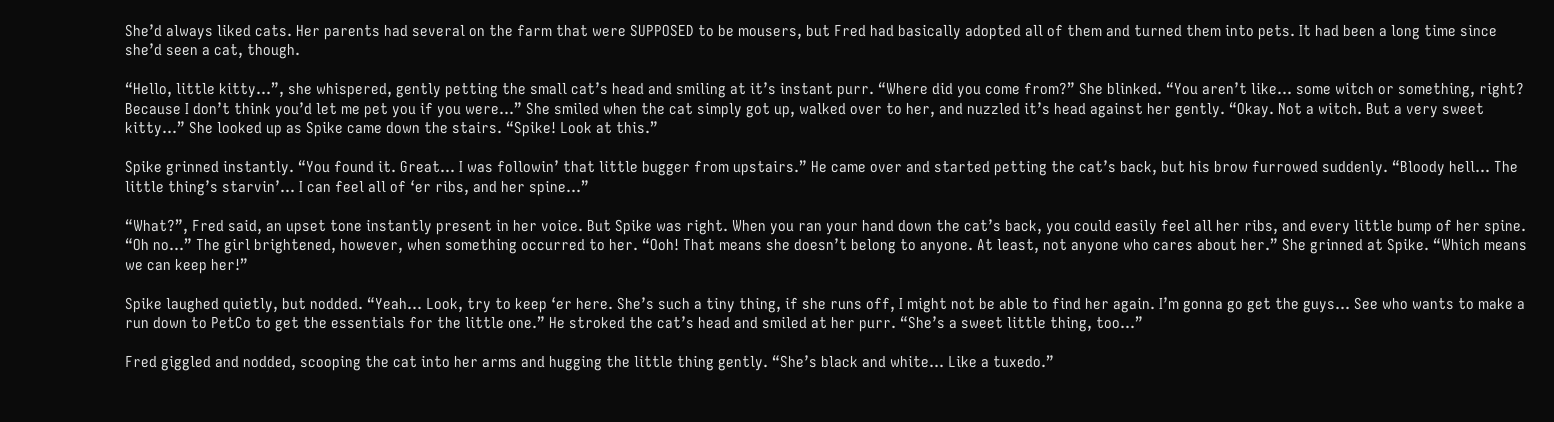She’d always liked cats. Her parents had several on the farm that were SUPPOSED to be mousers, but Fred had basically adopted all of them and turned them into pets. It had been a long time since she’d seen a cat, though.

“Hello, little kitty…”, she whispered, gently petting the small cat’s head and smiling at it’s instant purr. “Where did you come from?” She blinked. “You aren’t like… some witch or something, right? Because I don’t think you’d let me pet you if you were…” She smiled when the cat simply got up, walked over to her, and nuzzled it’s head against her gently. “Okay. Not a witch. But a very sweet kitty…” She looked up as Spike came down the stairs. “Spike! Look at this.”

Spike grinned instantly. “You found it. Great… I was followin’ that little bugger from upstairs.” He came over and started petting the cat’s back, but his brow furrowed suddenly. “Bloody hell… The little thing’s starvin’… I can feel all of ‘er ribs, and her spine…”

“What?”, Fred said, an upset tone instantly present in her voice. But Spike was right. When you ran your hand down the cat’s back, you could easily feel all her ribs, and every little bump of her spine. “Oh no…” The girl brightened, however, when something occurred to her. “Ooh! That means she doesn’t belong to anyone. At least, not anyone who cares about her.” She grinned at Spike. “Which means we can keep her!”

Spike laughed quietly, but nodded. “Yeah… Look, try to keep ‘er here. She’s such a tiny thing, if she runs off, I might not be able to find her again. I’m gonna go get the guys… See who wants to make a run down to PetCo to get the essentials for the little one.” He stroked the cat’s head and smiled at her purr. “She’s a sweet little thing, too…”

Fred giggled and nodded, scooping the cat into her arms and hugging the little thing gently. “She’s black and white… Like a tuxedo.”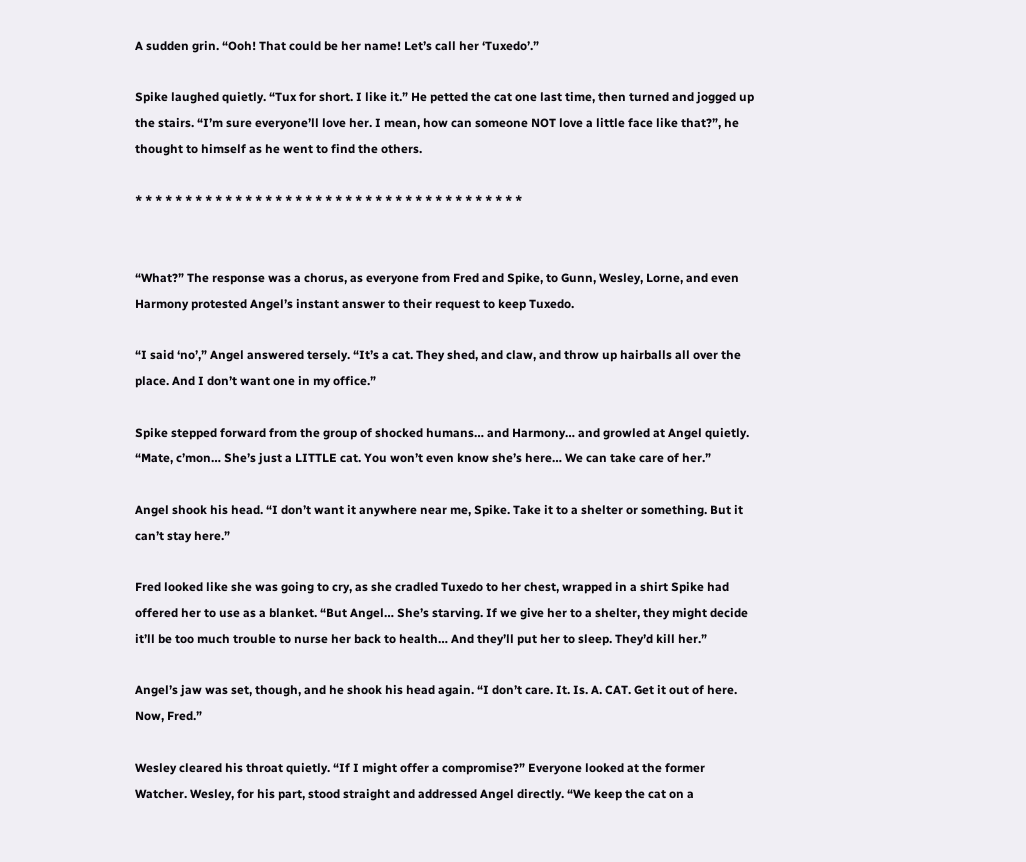A sudden grin. “Ooh! That could be her name! Let’s call her ‘Tuxedo’.”

Spike laughed quietly. “Tux for short. I like it.” He petted the cat one last time, then turned and jogged up the stairs. “I’m sure everyone’ll love her. I mean, how can someone NOT love a little face like that?”, he thought to himself as he went to find the others.

* * * * * * * * * * * * * * * * * * * * * * * * * * * * * * * * * * * * * * *


“What?” The response was a chorus, as everyone from Fred and Spike, to Gunn, Wesley, Lorne, and even Harmony protested Angel’s instant answer to their request to keep Tuxedo.

“I said ‘no’,” Angel answered tersely. “It’s a cat. They shed, and claw, and throw up hairballs all over the place. And I don’t want one in my office.”

Spike stepped forward from the group of shocked humans… and Harmony… and growled at Angel quietly. “Mate, c’mon… She’s just a LITTLE cat. You won’t even know she’s here… We can take care of her.”

Angel shook his head. “I don’t want it anywhere near me, Spike. Take it to a shelter or something. But it can’t stay here.”

Fred looked like she was going to cry, as she cradled Tuxedo to her chest, wrapped in a shirt Spike had offered her to use as a blanket. “But Angel… She’s starving. If we give her to a shelter, they might decide it’ll be too much trouble to nurse her back to health… And they’ll put her to sleep. They’d kill her.”

Angel’s jaw was set, though, and he shook his head again. “I don’t care. It. Is. A. CAT. Get it out of here. Now, Fred.”

Wesley cleared his throat quietly. “If I might offer a compromise?” Everyone looked at the former Watcher. Wesley, for his part, stood straight and addressed Angel directly. “We keep the cat on a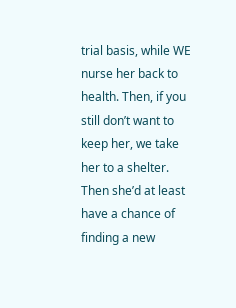trial basis, while WE nurse her back to health. Then, if you still don’t want to keep her, we take her to a shelter. Then she’d at least have a chance of finding a new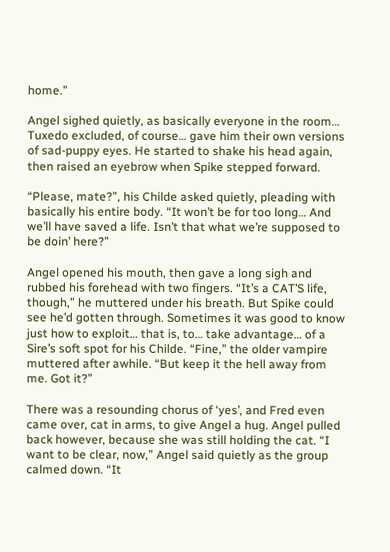home.”

Angel sighed quietly, as basically everyone in the room… Tuxedo excluded, of course… gave him their own versions of sad-puppy eyes. He started to shake his head again, then raised an eyebrow when Spike stepped forward.

“Please, mate?”, his Childe asked quietly, pleading with basically his entire body. “It won’t be for too long… And we’ll have saved a life. Isn’t that what we’re supposed to be doin’ here?”

Angel opened his mouth, then gave a long sigh and rubbed his forehead with two fingers. “It’s a CAT’S life, though,” he muttered under his breath. But Spike could see he’d gotten through. Sometimes it was good to know just how to exploit… that is, to… take advantage… of a Sire’s soft spot for his Childe. “Fine,” the older vampire muttered after awhile. “But keep it the hell away from me. Got it?”

There was a resounding chorus of ‘yes’, and Fred even came over, cat in arms, to give Angel a hug. Angel pulled back however, because she was still holding the cat. “I want to be clear, now,” Angel said quietly as the group calmed down. “It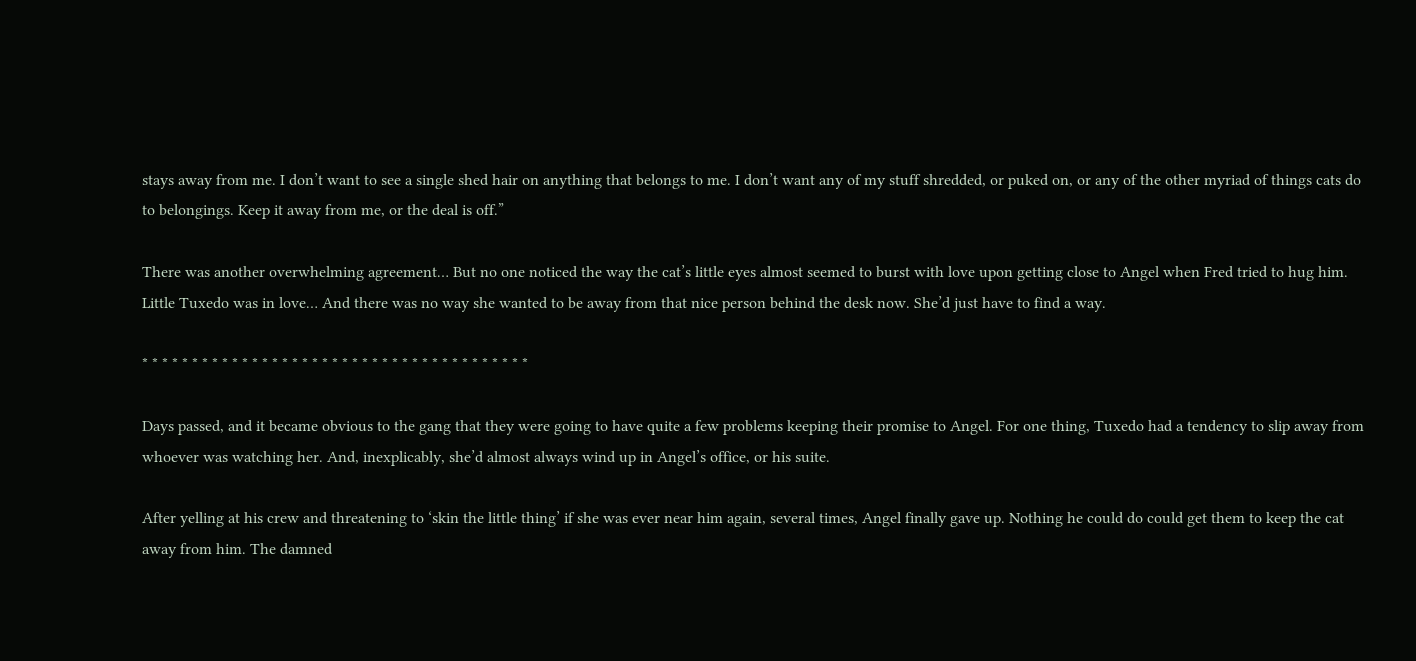stays away from me. I don’t want to see a single shed hair on anything that belongs to me. I don’t want any of my stuff shredded, or puked on, or any of the other myriad of things cats do to belongings. Keep it away from me, or the deal is off.”

There was another overwhelming agreement… But no one noticed the way the cat’s little eyes almost seemed to burst with love upon getting close to Angel when Fred tried to hug him. Little Tuxedo was in love… And there was no way she wanted to be away from that nice person behind the desk now. She’d just have to find a way.

* * * * * * * * * * * * * * * * * * * * * * * * * * * * * * * * * * * * * * *

Days passed, and it became obvious to the gang that they were going to have quite a few problems keeping their promise to Angel. For one thing, Tuxedo had a tendency to slip away from whoever was watching her. And, inexplicably, she’d almost always wind up in Angel’s office, or his suite.

After yelling at his crew and threatening to ‘skin the little thing’ if she was ever near him again, several times, Angel finally gave up. Nothing he could do could get them to keep the cat away from him. The damned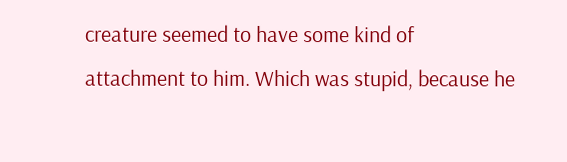creature seemed to have some kind of attachment to him. Which was stupid, because he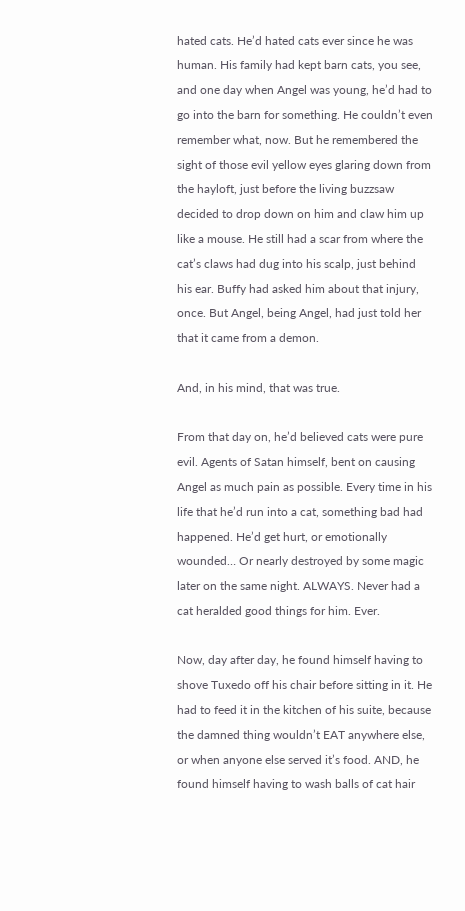hated cats. He’d hated cats ever since he was human. His family had kept barn cats, you see, and one day when Angel was young, he’d had to go into the barn for something. He couldn’t even remember what, now. But he remembered the sight of those evil yellow eyes glaring down from the hayloft, just before the living buzzsaw decided to drop down on him and claw him up like a mouse. He still had a scar from where the cat’s claws had dug into his scalp, just behind his ear. Buffy had asked him about that injury, once. But Angel, being Angel, had just told her that it came from a demon.

And, in his mind, that was true.

From that day on, he’d believed cats were pure evil. Agents of Satan himself, bent on causing Angel as much pain as possible. Every time in his life that he’d run into a cat, something bad had happened. He’d get hurt, or emotionally wounded… Or nearly destroyed by some magic later on the same night. ALWAYS. Never had a cat heralded good things for him. Ever.

Now, day after day, he found himself having to shove Tuxedo off his chair before sitting in it. He had to feed it in the kitchen of his suite, because the damned thing wouldn’t EAT anywhere else, or when anyone else served it’s food. AND, he found himself having to wash balls of cat hair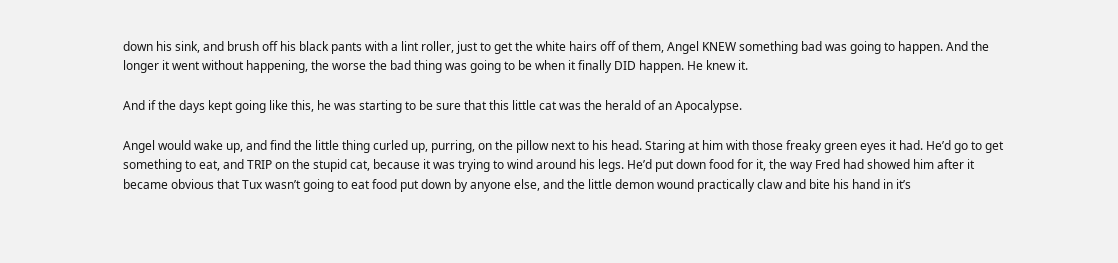down his sink, and brush off his black pants with a lint roller, just to get the white hairs off of them, Angel KNEW something bad was going to happen. And the longer it went without happening, the worse the bad thing was going to be when it finally DID happen. He knew it.

And if the days kept going like this, he was starting to be sure that this little cat was the herald of an Apocalypse.

Angel would wake up, and find the little thing curled up, purring, on the pillow next to his head. Staring at him with those freaky green eyes it had. He’d go to get something to eat, and TRIP on the stupid cat, because it was trying to wind around his legs. He’d put down food for it, the way Fred had showed him after it became obvious that Tux wasn’t going to eat food put down by anyone else, and the little demon wound practically claw and bite his hand in it’s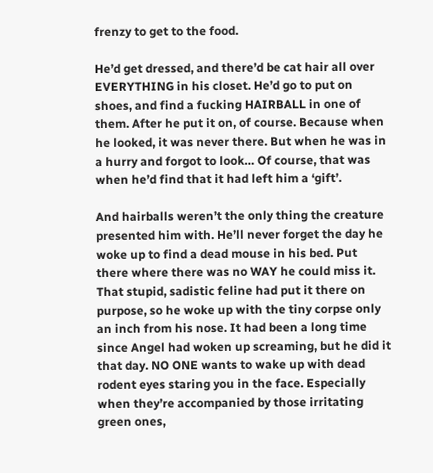frenzy to get to the food.

He’d get dressed, and there’d be cat hair all over EVERYTHING in his closet. He’d go to put on shoes, and find a fucking HAIRBALL in one of them. After he put it on, of course. Because when he looked, it was never there. But when he was in a hurry and forgot to look… Of course, that was when he’d find that it had left him a ‘gift’.

And hairballs weren’t the only thing the creature presented him with. He’ll never forget the day he woke up to find a dead mouse in his bed. Put there where there was no WAY he could miss it. That stupid, sadistic feline had put it there on purpose, so he woke up with the tiny corpse only an inch from his nose. It had been a long time since Angel had woken up screaming, but he did it that day. NO ONE wants to wake up with dead rodent eyes staring you in the face. Especially when they’re accompanied by those irritating green ones,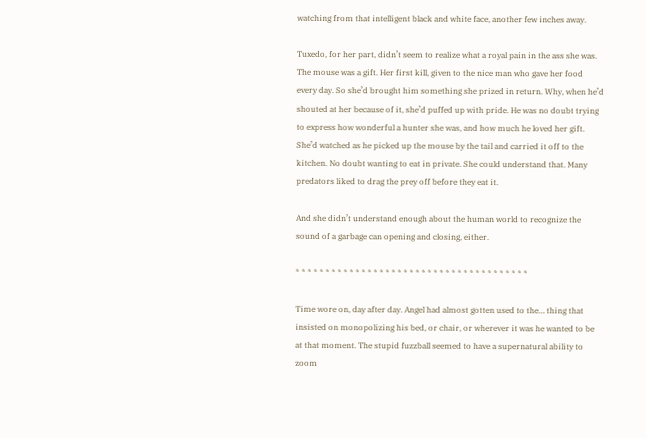watching from that intelligent black and white face, another few inches away.

Tuxedo, for her part, didn’t seem to realize what a royal pain in the ass she was. The mouse was a gift. Her first kill, given to the nice man who gave her food every day. So she’d brought him something she prized in return. Why, when he’d shouted at her because of it, she’d puffed up with pride. He was no doubt trying to express how wonderful a hunter she was, and how much he loved her gift. She’d watched as he picked up the mouse by the tail and carried it off to the kitchen. No doubt wanting to eat in private. She could understand that. Many predators liked to drag the prey off before they eat it.

And she didn’t understand enough about the human world to recognize the sound of a garbage can opening and closing, either.

* * * * * * * * * * * * * * * * * * * * * * * * * * * * * * * * * * * * * * *

Time wore on, day after day. Angel had almost gotten used to the… thing that insisted on monopolizing his bed, or chair, or wherever it was he wanted to be at that moment. The stupid fuzzball seemed to have a supernatural ability to zoom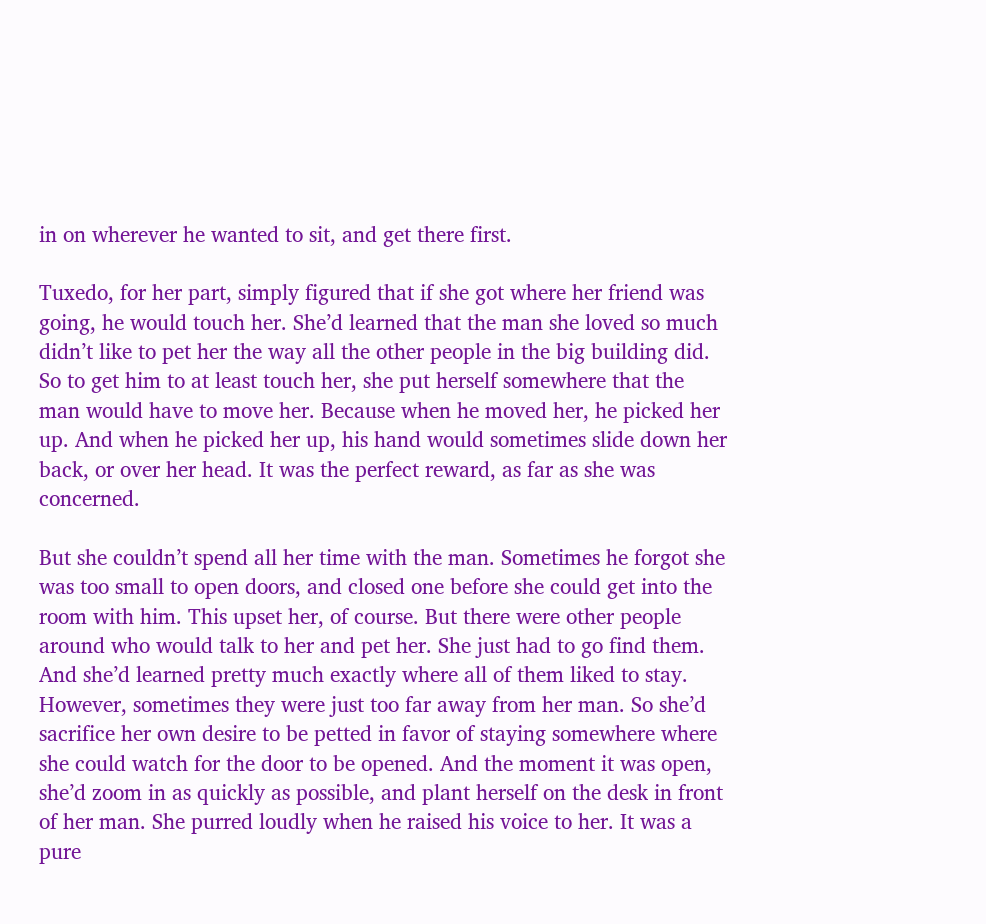in on wherever he wanted to sit, and get there first.

Tuxedo, for her part, simply figured that if she got where her friend was going, he would touch her. She’d learned that the man she loved so much didn’t like to pet her the way all the other people in the big building did. So to get him to at least touch her, she put herself somewhere that the man would have to move her. Because when he moved her, he picked her up. And when he picked her up, his hand would sometimes slide down her back, or over her head. It was the perfect reward, as far as she was concerned.

But she couldn’t spend all her time with the man. Sometimes he forgot she was too small to open doors, and closed one before she could get into the room with him. This upset her, of course. But there were other people around who would talk to her and pet her. She just had to go find them. And she’d learned pretty much exactly where all of them liked to stay. However, sometimes they were just too far away from her man. So she’d sacrifice her own desire to be petted in favor of staying somewhere where she could watch for the door to be opened. And the moment it was open, she’d zoom in as quickly as possible, and plant herself on the desk in front of her man. She purred loudly when he raised his voice to her. It was a pure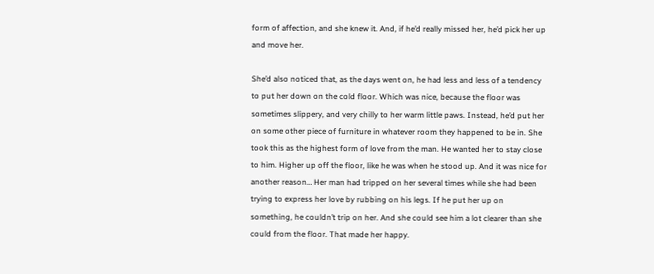form of affection, and she knew it. And, if he’d really missed her, he’d pick her up and move her.

She’d also noticed that, as the days went on, he had less and less of a tendency to put her down on the cold floor. Which was nice, because the floor was sometimes slippery, and very chilly to her warm little paws. Instead, he’d put her on some other piece of furniture in whatever room they happened to be in. She took this as the highest form of love from the man. He wanted her to stay close to him. Higher up off the floor, like he was when he stood up. And it was nice for another reason… Her man had tripped on her several times while she had been trying to express her love by rubbing on his legs. If he put her up on something, he couldn’t trip on her. And she could see him a lot clearer than she could from the floor. That made her happy.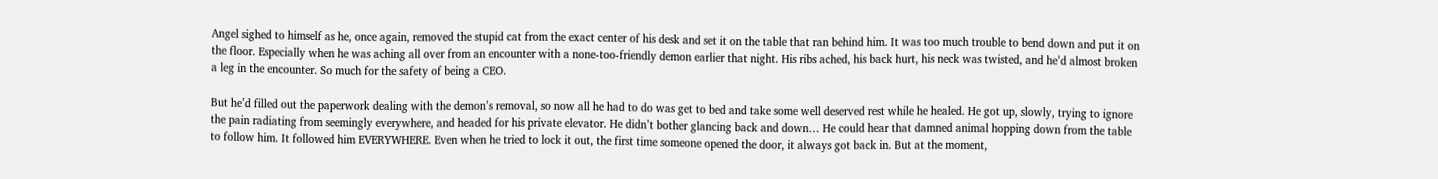Angel sighed to himself as he, once again, removed the stupid cat from the exact center of his desk and set it on the table that ran behind him. It was too much trouble to bend down and put it on the floor. Especially when he was aching all over from an encounter with a none-too-friendly demon earlier that night. His ribs ached, his back hurt, his neck was twisted, and he’d almost broken a leg in the encounter. So much for the safety of being a CEO.

But he’d filled out the paperwork dealing with the demon’s removal, so now all he had to do was get to bed and take some well deserved rest while he healed. He got up, slowly, trying to ignore the pain radiating from seemingly everywhere, and headed for his private elevator. He didn’t bother glancing back and down… He could hear that damned animal hopping down from the table to follow him. It followed him EVERYWHERE. Even when he tried to lock it out, the first time someone opened the door, it always got back in. But at the moment,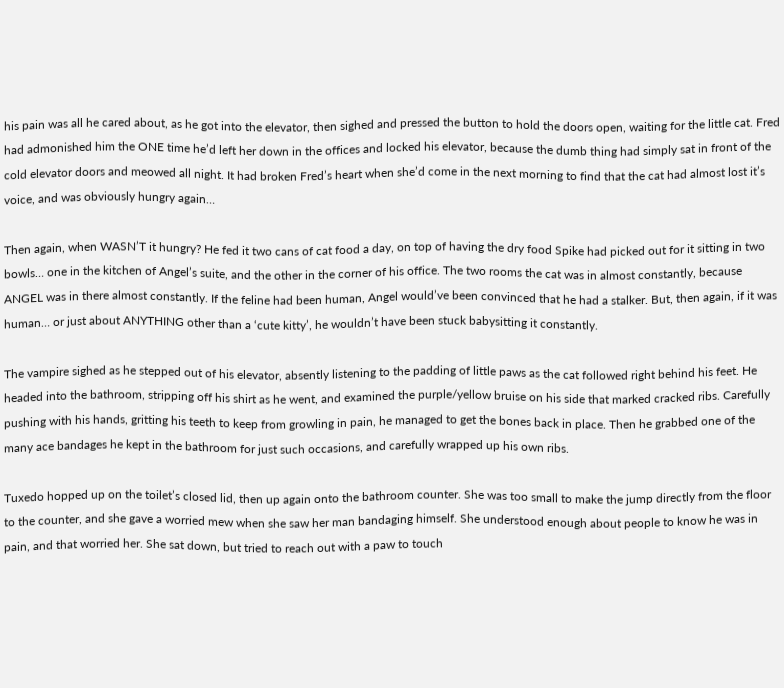his pain was all he cared about, as he got into the elevator, then sighed and pressed the button to hold the doors open, waiting for the little cat. Fred had admonished him the ONE time he’d left her down in the offices and locked his elevator, because the dumb thing had simply sat in front of the cold elevator doors and meowed all night. It had broken Fred’s heart when she’d come in the next morning to find that the cat had almost lost it’s voice, and was obviously hungry again…

Then again, when WASN’T it hungry? He fed it two cans of cat food a day, on top of having the dry food Spike had picked out for it sitting in two bowls… one in the kitchen of Angel’s suite, and the other in the corner of his office. The two rooms the cat was in almost constantly, because ANGEL was in there almost constantly. If the feline had been human, Angel would’ve been convinced that he had a stalker. But, then again, if it was human… or just about ANYTHING other than a ‘cute kitty’, he wouldn’t have been stuck babysitting it constantly.

The vampire sighed as he stepped out of his elevator, absently listening to the padding of little paws as the cat followed right behind his feet. He headed into the bathroom, stripping off his shirt as he went, and examined the purple/yellow bruise on his side that marked cracked ribs. Carefully pushing with his hands, gritting his teeth to keep from growling in pain, he managed to get the bones back in place. Then he grabbed one of the many ace bandages he kept in the bathroom for just such occasions, and carefully wrapped up his own ribs.

Tuxedo hopped up on the toilet’s closed lid, then up again onto the bathroom counter. She was too small to make the jump directly from the floor to the counter, and she gave a worried mew when she saw her man bandaging himself. She understood enough about people to know he was in pain, and that worried her. She sat down, but tried to reach out with a paw to touch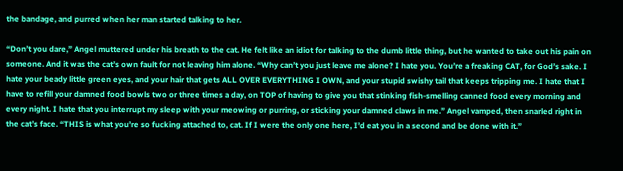the bandage, and purred when her man started talking to her.

“Don’t you dare,” Angel muttered under his breath to the cat. He felt like an idiot for talking to the dumb little thing, but he wanted to take out his pain on someone. And it was the cat’s own fault for not leaving him alone. “Why can’t you just leave me alone? I hate you. You’re a freaking CAT, for God’s sake. I hate your beady little green eyes, and your hair that gets ALL OVER EVERYTHING I OWN, and your stupid swishy tail that keeps tripping me. I hate that I have to refill your damned food bowls two or three times a day, on TOP of having to give you that stinking fish-smelling canned food every morning and every night. I hate that you interrupt my sleep with your meowing or purring, or sticking your damned claws in me.” Angel vamped, then snarled right in the cat’s face. “THIS is what you’re so fucking attached to, cat. If I were the only one here, I’d eat you in a second and be done with it.”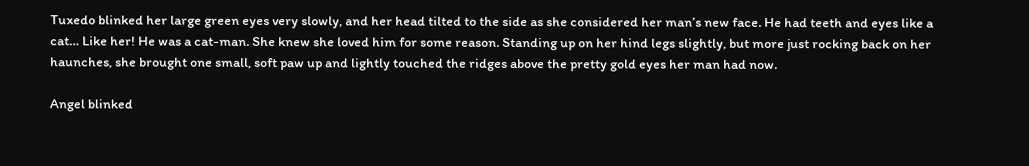Tuxedo blinked her large green eyes very slowly, and her head tilted to the side as she considered her man’s new face. He had teeth and eyes like a cat… Like her! He was a cat-man. She knew she loved him for some reason. Standing up on her hind legs slightly, but more just rocking back on her haunches, she brought one small, soft paw up and lightly touched the ridges above the pretty gold eyes her man had now.

Angel blinked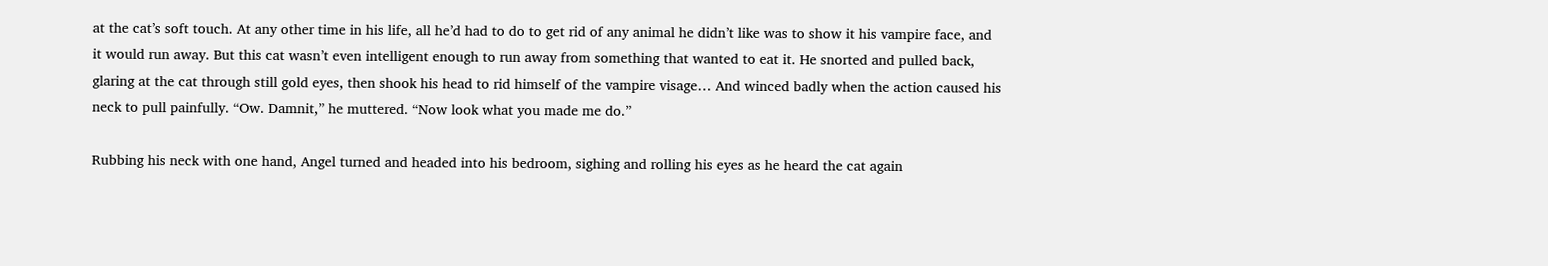at the cat’s soft touch. At any other time in his life, all he’d had to do to get rid of any animal he didn’t like was to show it his vampire face, and it would run away. But this cat wasn’t even intelligent enough to run away from something that wanted to eat it. He snorted and pulled back, glaring at the cat through still gold eyes, then shook his head to rid himself of the vampire visage… And winced badly when the action caused his neck to pull painfully. “Ow. Damnit,” he muttered. “Now look what you made me do.”

Rubbing his neck with one hand, Angel turned and headed into his bedroom, sighing and rolling his eyes as he heard the cat again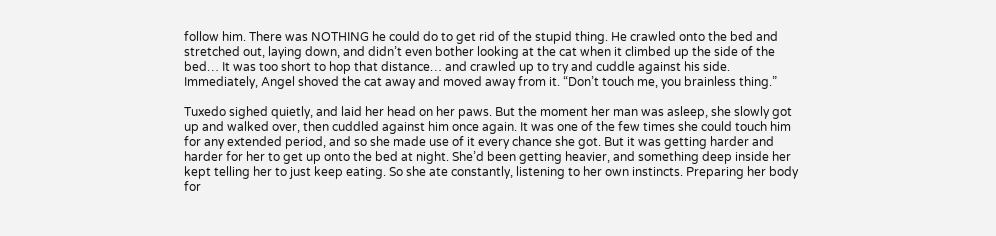follow him. There was NOTHING he could do to get rid of the stupid thing. He crawled onto the bed and stretched out, laying down, and didn’t even bother looking at the cat when it climbed up the side of the bed… It was too short to hop that distance… and crawled up to try and cuddle against his side. Immediately, Angel shoved the cat away and moved away from it. “Don’t touch me, you brainless thing.”

Tuxedo sighed quietly, and laid her head on her paws. But the moment her man was asleep, she slowly got up and walked over, then cuddled against him once again. It was one of the few times she could touch him for any extended period, and so she made use of it every chance she got. But it was getting harder and harder for her to get up onto the bed at night. She’d been getting heavier, and something deep inside her kept telling her to just keep eating. So she ate constantly, listening to her own instincts. Preparing her body for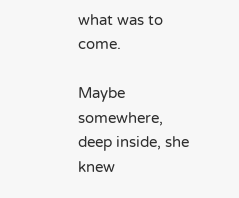what was to come.

Maybe somewhere, deep inside, she knew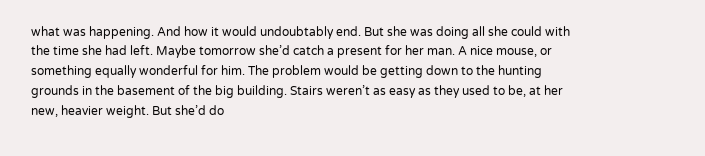what was happening. And how it would undoubtably end. But she was doing all she could with the time she had left. Maybe tomorrow she’d catch a present for her man. A nice mouse, or something equally wonderful for him. The problem would be getting down to the hunting grounds in the basement of the big building. Stairs weren’t as easy as they used to be, at her new, heavier weight. But she’d do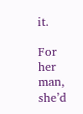it.

For her man, she’d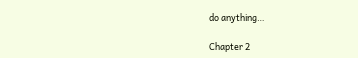do anything…

Chapter 2